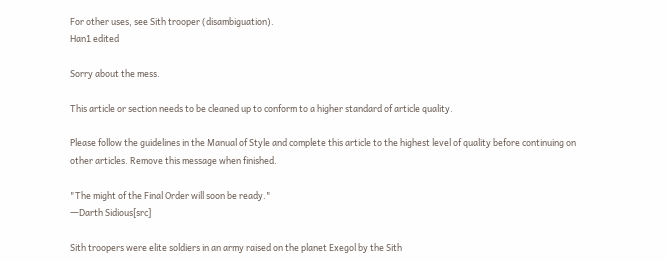For other uses, see Sith trooper (disambiguation).
Han1 edited

Sorry about the mess.

This article or section needs to be cleaned up to conform to a higher standard of article quality.

Please follow the guidelines in the Manual of Style and complete this article to the highest level of quality before continuing on other articles. Remove this message when finished.

"The might of the Final Order will soon be ready."
―Darth Sidious[src]

Sith troopers were elite soldiers in an army raised on the planet Exegol by the Sith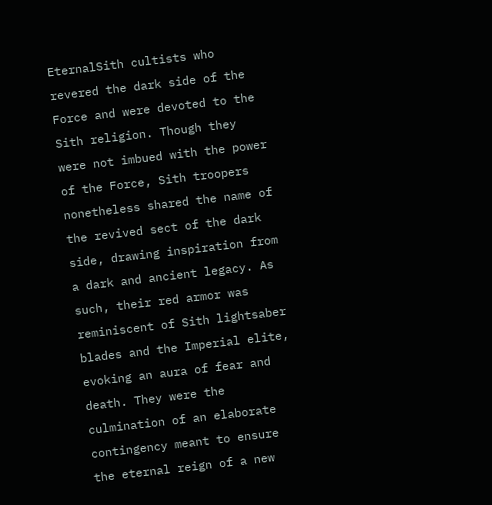EternalSith cultists who revered the dark side of the Force and were devoted to the Sith religion. Though they were not imbued with the power of the Force, Sith troopers nonetheless shared the name of the revived sect of the dark side, drawing inspiration from a dark and ancient legacy. As such, their red armor was reminiscent of Sith lightsaber blades and the Imperial elite, evoking an aura of fear and death. They were the culmination of an elaborate contingency meant to ensure the eternal reign of a new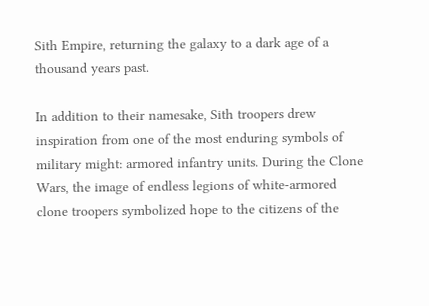Sith Empire, returning the galaxy to a dark age of a thousand years past.

In addition to their namesake, Sith troopers drew inspiration from one of the most enduring symbols of military might: armored infantry units. During the Clone Wars, the image of endless legions of white-armored clone troopers symbolized hope to the citizens of the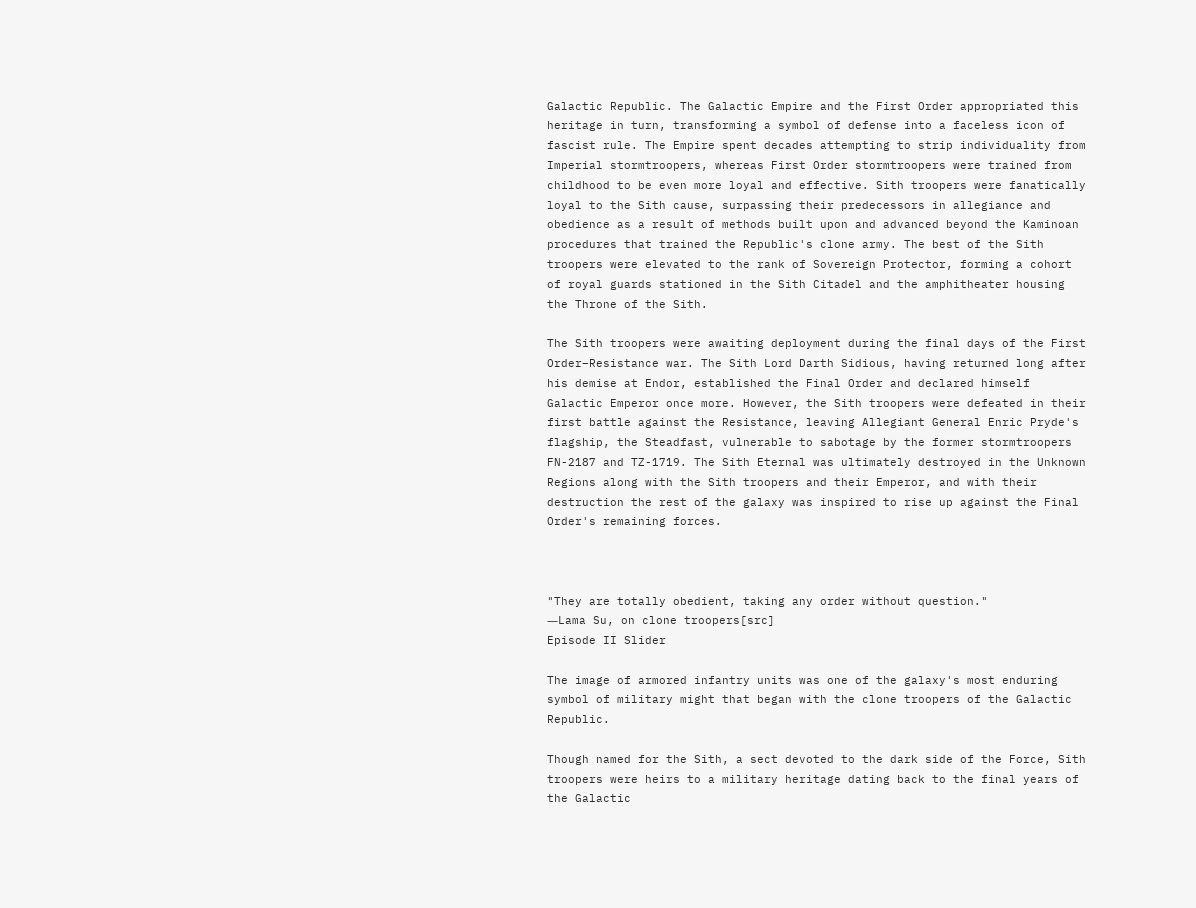Galactic Republic. The Galactic Empire and the First Order appropriated this heritage in turn, transforming a symbol of defense into a faceless icon of fascist rule. The Empire spent decades attempting to strip individuality from Imperial stormtroopers, whereas First Order stormtroopers were trained from childhood to be even more loyal and effective. Sith troopers were fanatically loyal to the Sith cause, surpassing their predecessors in allegiance and obedience as a result of methods built upon and advanced beyond the Kaminoan procedures that trained the Republic's clone army. The best of the Sith troopers were elevated to the rank of Sovereign Protector, forming a cohort of royal guards stationed in the Sith Citadel and the amphitheater housing the Throne of the Sith.

The Sith troopers were awaiting deployment during the final days of the First Order–Resistance war. The Sith Lord Darth Sidious, having returned long after his demise at Endor, established the Final Order and declared himself Galactic Emperor once more. However, the Sith troopers were defeated in their first battle against the Resistance, leaving Allegiant General Enric Pryde's flagship, the Steadfast, vulnerable to sabotage by the former stormtroopers FN-2187 and TZ-1719. The Sith Eternal was ultimately destroyed in the Unknown Regions along with the Sith troopers and their Emperor, and with their destruction the rest of the galaxy was inspired to rise up against the Final Order's remaining forces.



"They are totally obedient, taking any order without question."
―Lama Su, on clone troopers[src]
Episode II Slider

The image of armored infantry units was one of the galaxy's most enduring symbol of military might that began with the clone troopers of the Galactic Republic.

Though named for the Sith, a sect devoted to the dark side of the Force, Sith troopers were heirs to a military heritage dating back to the final years of the Galactic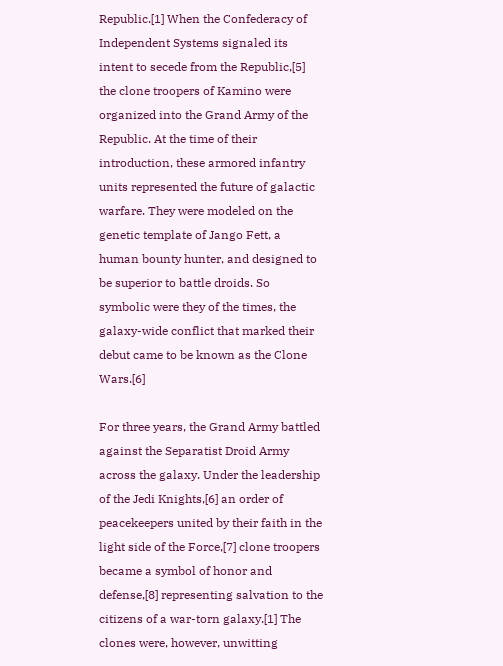Republic.[1] When the Confederacy of Independent Systems signaled its intent to secede from the Republic,[5] the clone troopers of Kamino were organized into the Grand Army of the Republic. At the time of their introduction, these armored infantry units represented the future of galactic warfare. They were modeled on the genetic template of Jango Fett, a human bounty hunter, and designed to be superior to battle droids. So symbolic were they of the times, the galaxy-wide conflict that marked their debut came to be known as the Clone Wars.[6]

For three years, the Grand Army battled against the Separatist Droid Army across the galaxy. Under the leadership of the Jedi Knights,[6] an order of peacekeepers united by their faith in the light side of the Force,[7] clone troopers became a symbol of honor and defense,[8] representing salvation to the citizens of a war-torn galaxy.[1] The clones were, however, unwitting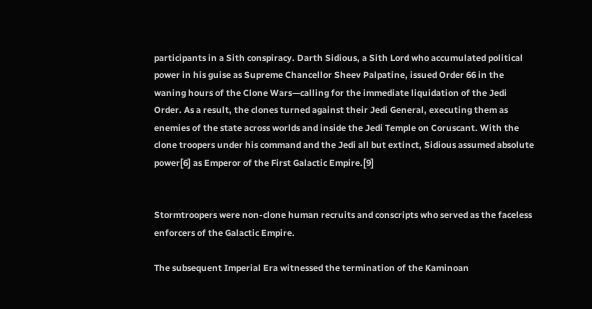participants in a Sith conspiracy. Darth Sidious, a Sith Lord who accumulated political power in his guise as Supreme Chancellor Sheev Palpatine, issued Order 66 in the waning hours of the Clone Wars—calling for the immediate liquidation of the Jedi Order. As a result, the clones turned against their Jedi General, executing them as enemies of the state across worlds and inside the Jedi Temple on Coruscant. With the clone troopers under his command and the Jedi all but extinct, Sidious assumed absolute power[6] as Emperor of the First Galactic Empire.[9]


Stormtroopers were non-clone human recruits and conscripts who served as the faceless enforcers of the Galactic Empire.

The subsequent Imperial Era witnessed the termination of the Kaminoan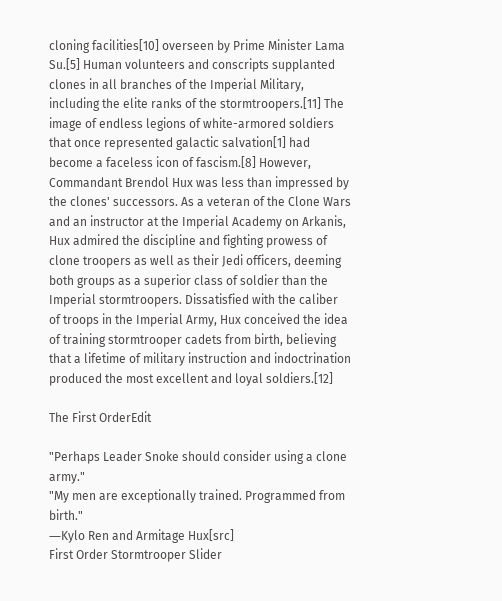cloning facilities[10] overseen by Prime Minister Lama Su.[5] Human volunteers and conscripts supplanted clones in all branches of the Imperial Military, including the elite ranks of the stormtroopers.[11] The image of endless legions of white-armored soldiers that once represented galactic salvation[1] had become a faceless icon of fascism.[8] However, Commandant Brendol Hux was less than impressed by the clones' successors. As a veteran of the Clone Wars and an instructor at the Imperial Academy on Arkanis, Hux admired the discipline and fighting prowess of clone troopers as well as their Jedi officers, deeming both groups as a superior class of soldier than the Imperial stormtroopers. Dissatisfied with the caliber of troops in the Imperial Army, Hux conceived the idea of training stormtrooper cadets from birth, believing that a lifetime of military instruction and indoctrination produced the most excellent and loyal soldiers.[12]

The First OrderEdit

"Perhaps Leader Snoke should consider using a clone army."
"My men are exceptionally trained. Programmed from birth."
―Kylo Ren and Armitage Hux[src]
First Order Stormtrooper Slider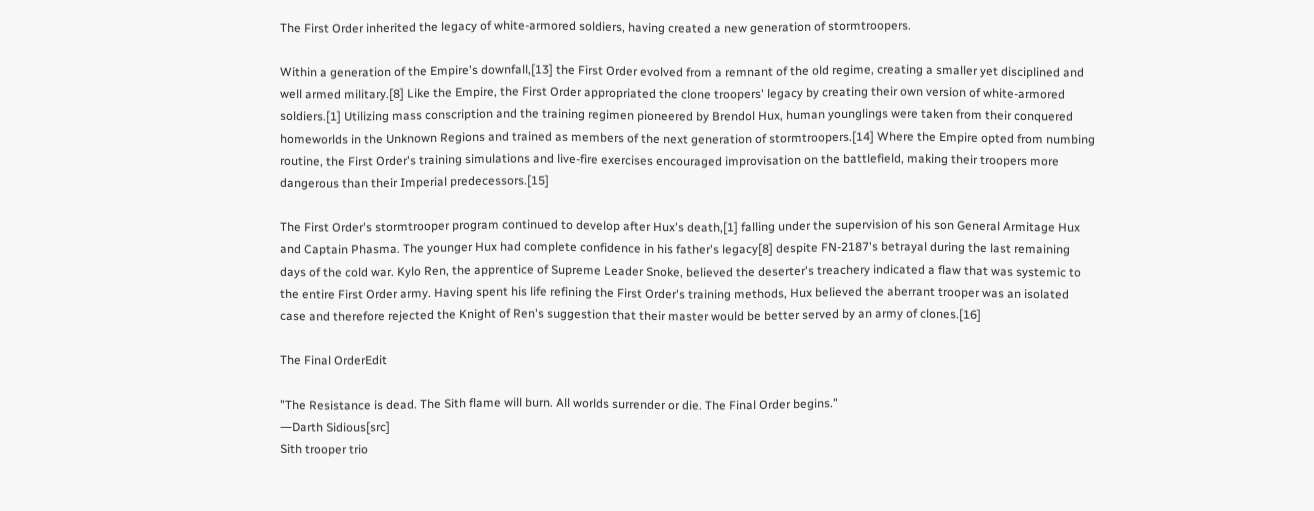The First Order inherited the legacy of white-armored soldiers, having created a new generation of stormtroopers.

Within a generation of the Empire's downfall,[13] the First Order evolved from a remnant of the old regime, creating a smaller yet disciplined and well armed military.[8] Like the Empire, the First Order appropriated the clone troopers' legacy by creating their own version of white-armored soldiers.[1] Utilizing mass conscription and the training regimen pioneered by Brendol Hux, human younglings were taken from their conquered homeworlds in the Unknown Regions and trained as members of the next generation of stormtroopers.[14] Where the Empire opted from numbing routine, the First Order's training simulations and live-fire exercises encouraged improvisation on the battlefield, making their troopers more dangerous than their Imperial predecessors.[15]

The First Order's stormtrooper program continued to develop after Hux's death,[1] falling under the supervision of his son General Armitage Hux and Captain Phasma. The younger Hux had complete confidence in his father's legacy[8] despite FN-2187's betrayal during the last remaining days of the cold war. Kylo Ren, the apprentice of Supreme Leader Snoke, believed the deserter's treachery indicated a flaw that was systemic to the entire First Order army. Having spent his life refining the First Order's training methods, Hux believed the aberrant trooper was an isolated case and therefore rejected the Knight of Ren's suggestion that their master would be better served by an army of clones.[16]

The Final OrderEdit

"The Resistance is dead. The Sith flame will burn. All worlds surrender or die. The Final Order begins."
―Darth Sidious[src]
Sith trooper trio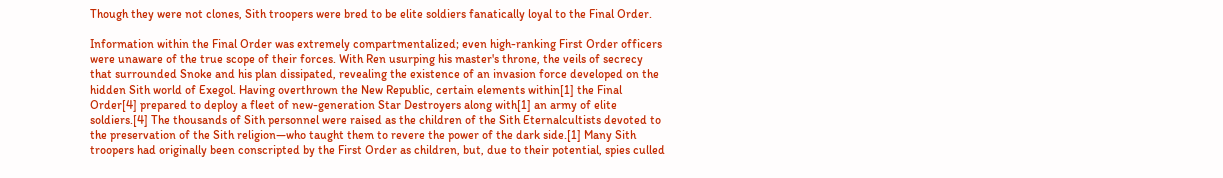Though they were not clones, Sith troopers were bred to be elite soldiers fanatically loyal to the Final Order.

Information within the Final Order was extremely compartmentalized; even high-ranking First Order officers were unaware of the true scope of their forces. With Ren usurping his master's throne, the veils of secrecy that surrounded Snoke and his plan dissipated, revealing the existence of an invasion force developed on the hidden Sith world of Exegol. Having overthrown the New Republic, certain elements within[1] the Final Order[4] prepared to deploy a fleet of new-generation Star Destroyers along with[1] an army of elite soldiers.[4] The thousands of Sith personnel were raised as the children of the Sith Eternalcultists devoted to the preservation of the Sith religion—who taught them to revere the power of the dark side.[1] Many Sith troopers had originally been conscripted by the First Order as children, but, due to their potential, spies culled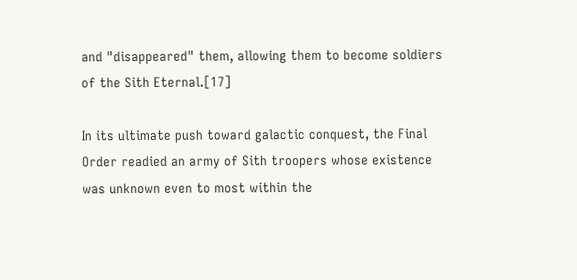and "disappeared" them, allowing them to become soldiers of the Sith Eternal.[17]

In its ultimate push toward galactic conquest, the Final Order readied an army of Sith troopers whose existence was unknown even to most within the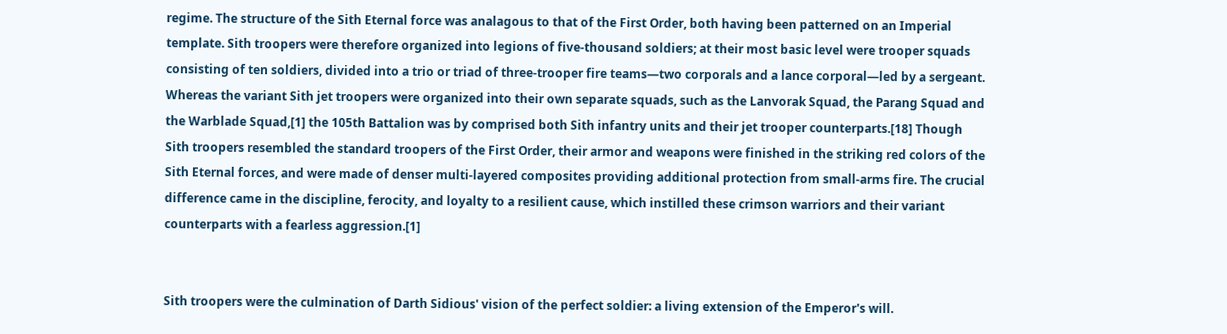regime. The structure of the Sith Eternal force was analagous to that of the First Order, both having been patterned on an Imperial template. Sith troopers were therefore organized into legions of five-thousand soldiers; at their most basic level were trooper squads consisting of ten soldiers, divided into a trio or triad of three-trooper fire teams—two corporals and a lance corporal—led by a sergeant. Whereas the variant Sith jet troopers were organized into their own separate squads, such as the Lanvorak Squad, the Parang Squad and the Warblade Squad,[1] the 105th Battalion was by comprised both Sith infantry units and their jet trooper counterparts.[18] Though Sith troopers resembled the standard troopers of the First Order, their armor and weapons were finished in the striking red colors of the Sith Eternal forces, and were made of denser multi-layered composites providing additional protection from small-arms fire. The crucial difference came in the discipline, ferocity, and loyalty to a resilient cause, which instilled these crimson warriors and their variant counterparts with a fearless aggression.[1]


Sith troopers were the culmination of Darth Sidious' vision of the perfect soldier: a living extension of the Emperor's will.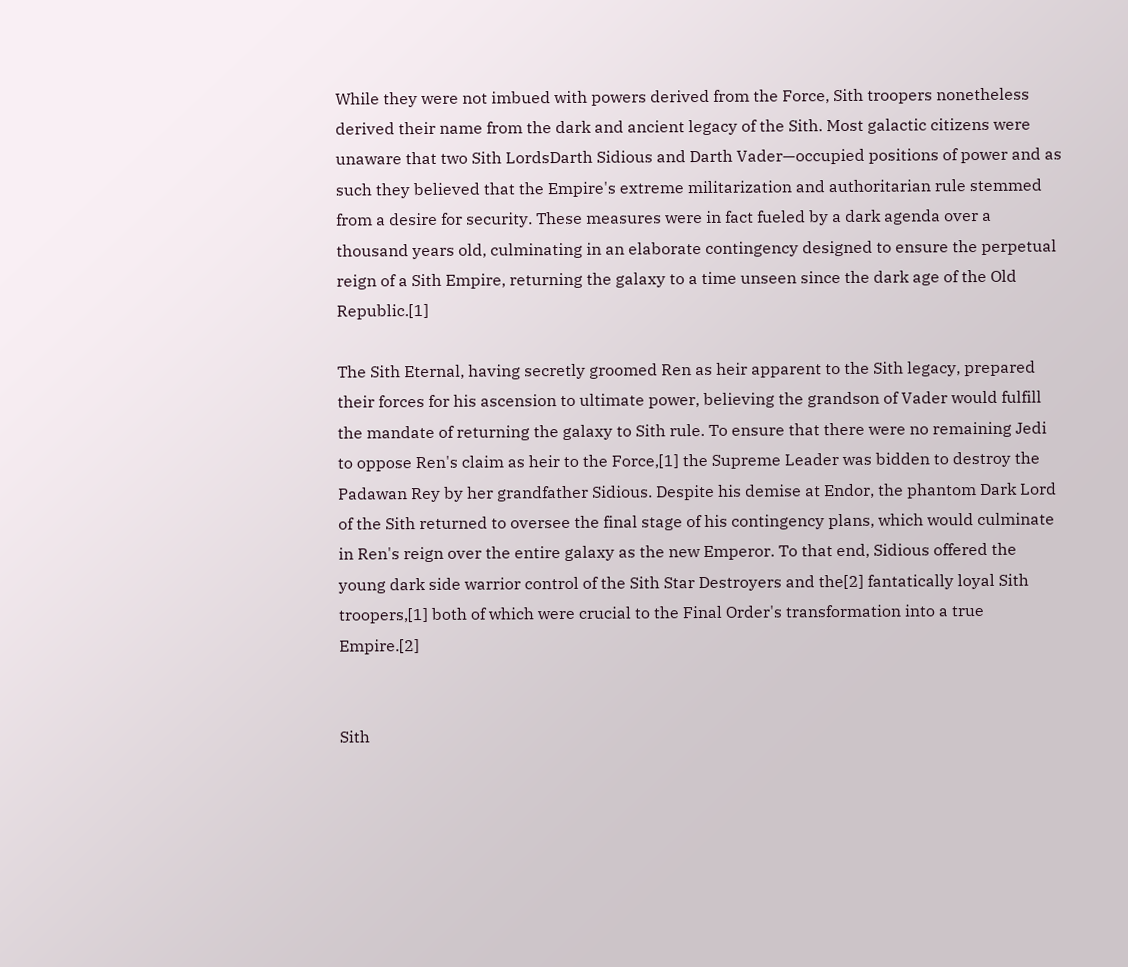While they were not imbued with powers derived from the Force, Sith troopers nonetheless derived their name from the dark and ancient legacy of the Sith. Most galactic citizens were unaware that two Sith LordsDarth Sidious and Darth Vader—occupied positions of power and as such they believed that the Empire's extreme militarization and authoritarian rule stemmed from a desire for security. These measures were in fact fueled by a dark agenda over a thousand years old, culminating in an elaborate contingency designed to ensure the perpetual reign of a Sith Empire, returning the galaxy to a time unseen since the dark age of the Old Republic.[1]

The Sith Eternal, having secretly groomed Ren as heir apparent to the Sith legacy, prepared their forces for his ascension to ultimate power, believing the grandson of Vader would fulfill the mandate of returning the galaxy to Sith rule. To ensure that there were no remaining Jedi to oppose Ren's claim as heir to the Force,[1] the Supreme Leader was bidden to destroy the Padawan Rey by her grandfather Sidious. Despite his demise at Endor, the phantom Dark Lord of the Sith returned to oversee the final stage of his contingency plans, which would culminate in Ren's reign over the entire galaxy as the new Emperor. To that end, Sidious offered the young dark side warrior control of the Sith Star Destroyers and the[2] fantatically loyal Sith troopers,[1] both of which were crucial to the Final Order's transformation into a true Empire.[2]


Sith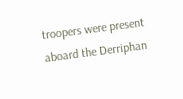troopers were present aboard the Derriphan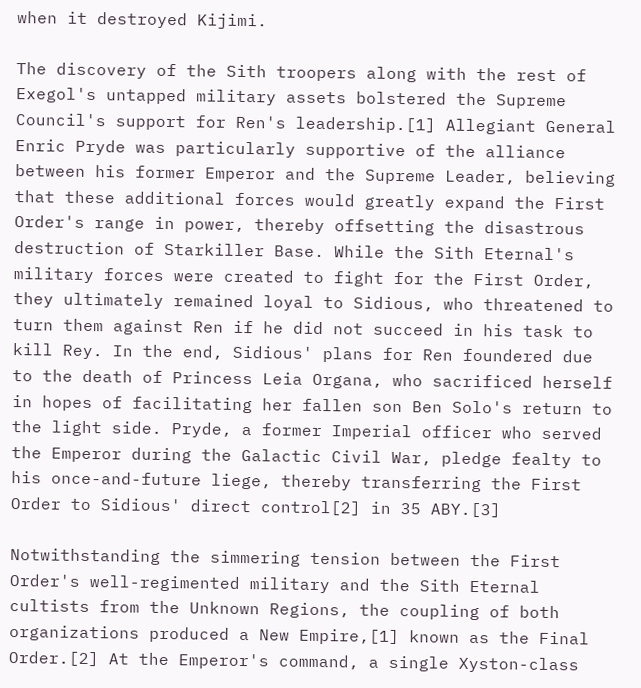when it destroyed Kijimi.

The discovery of the Sith troopers along with the rest of Exegol's untapped military assets bolstered the Supreme Council's support for Ren's leadership.[1] Allegiant General Enric Pryde was particularly supportive of the alliance between his former Emperor and the Supreme Leader, believing that these additional forces would greatly expand the First Order's range in power, thereby offsetting the disastrous destruction of Starkiller Base. While the Sith Eternal's military forces were created to fight for the First Order, they ultimately remained loyal to Sidious, who threatened to turn them against Ren if he did not succeed in his task to kill Rey. In the end, Sidious' plans for Ren foundered due to the death of Princess Leia Organa, who sacrificed herself in hopes of facilitating her fallen son Ben Solo's return to the light side. Pryde, a former Imperial officer who served the Emperor during the Galactic Civil War, pledge fealty to his once-and-future liege, thereby transferring the First Order to Sidious' direct control[2] in 35 ABY.[3]

Notwithstanding the simmering tension between the First Order's well-regimented military and the Sith Eternal cultists from the Unknown Regions, the coupling of both organizations produced a New Empire,[1] known as the Final Order.[2] At the Emperor's command, a single Xyston-class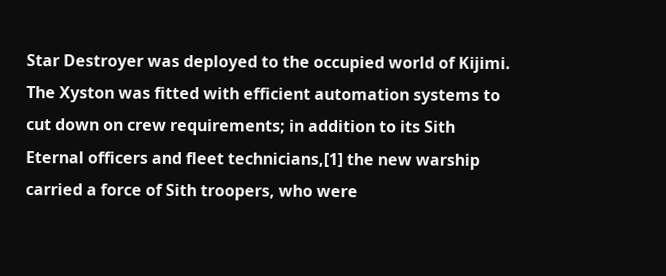Star Destroyer was deployed to the occupied world of Kijimi. The Xyston was fitted with efficient automation systems to cut down on crew requirements; in addition to its Sith Eternal officers and fleet technicians,[1] the new warship carried a force of Sith troopers, who were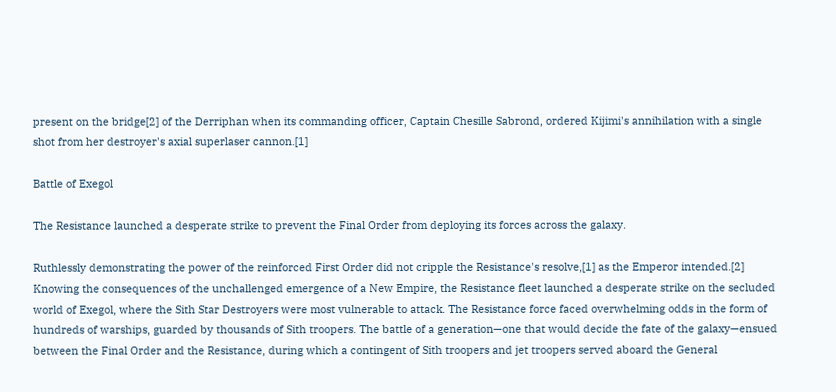present on the bridge[2] of the Derriphan when its commanding officer, Captain Chesille Sabrond, ordered Kijimi's annihilation with a single shot from her destroyer's axial superlaser cannon.[1]

Battle of Exegol

The Resistance launched a desperate strike to prevent the Final Order from deploying its forces across the galaxy.

Ruthlessly demonstrating the power of the reinforced First Order did not cripple the Resistance's resolve,[1] as the Emperor intended.[2] Knowing the consequences of the unchallenged emergence of a New Empire, the Resistance fleet launched a desperate strike on the secluded world of Exegol, where the Sith Star Destroyers were most vulnerable to attack. The Resistance force faced overwhelming odds in the form of hundreds of warships, guarded by thousands of Sith troopers. The battle of a generation—one that would decide the fate of the galaxy—ensued between the Final Order and the Resistance, during which a contingent of Sith troopers and jet troopers served aboard the General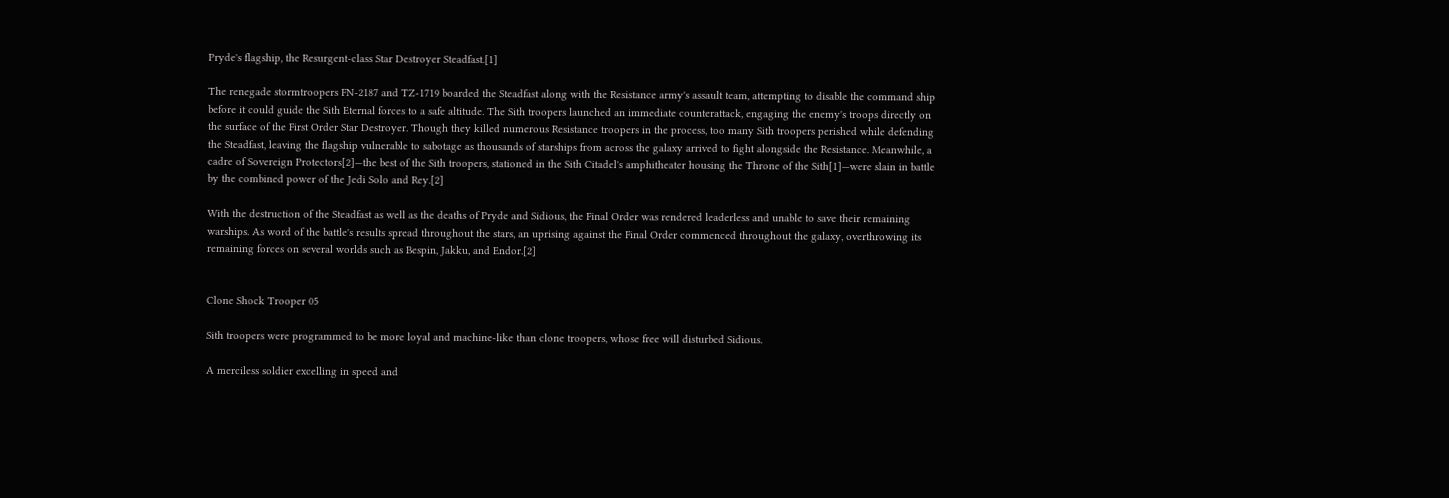Pryde's flagship, the Resurgent-class Star Destroyer Steadfast.[1]

The renegade stormtroopers FN-2187 and TZ-1719 boarded the Steadfast along with the Resistance army's assault team, attempting to disable the command ship before it could guide the Sith Eternal forces to a safe altitude. The Sith troopers launched an immediate counterattack, engaging the enemy's troops directly on the surface of the First Order Star Destroyer. Though they killed numerous Resistance troopers in the process, too many Sith troopers perished while defending the Steadfast, leaving the flagship vulnerable to sabotage as thousands of starships from across the galaxy arrived to fight alongside the Resistance. Meanwhile, a cadre of Sovereign Protectors[2]—the best of the Sith troopers, stationed in the Sith Citadel's amphitheater housing the Throne of the Sith[1]—were slain in battle by the combined power of the Jedi Solo and Rey.[2]

With the destruction of the Steadfast as well as the deaths of Pryde and Sidious, the Final Order was rendered leaderless and unable to save their remaining warships. As word of the battle's results spread throughout the stars, an uprising against the Final Order commenced throughout the galaxy, overthrowing its remaining forces on several worlds such as Bespin, Jakku, and Endor.[2]


Clone Shock Trooper 05

Sith troopers were programmed to be more loyal and machine-like than clone troopers, whose free will disturbed Sidious.

A merciless soldier excelling in speed and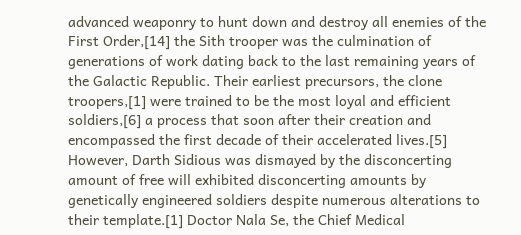advanced weaponry to hunt down and destroy all enemies of the First Order,[14] the Sith trooper was the culmination of generations of work dating back to the last remaining years of the Galactic Republic. Their earliest precursors, the clone troopers,[1] were trained to be the most loyal and efficient soldiers,[6] a process that soon after their creation and encompassed the first decade of their accelerated lives.[5] However, Darth Sidious was dismayed by the disconcerting amount of free will exhibited disconcerting amounts by genetically engineered soldiers despite numerous alterations to their template.[1] Doctor Nala Se, the Chief Medical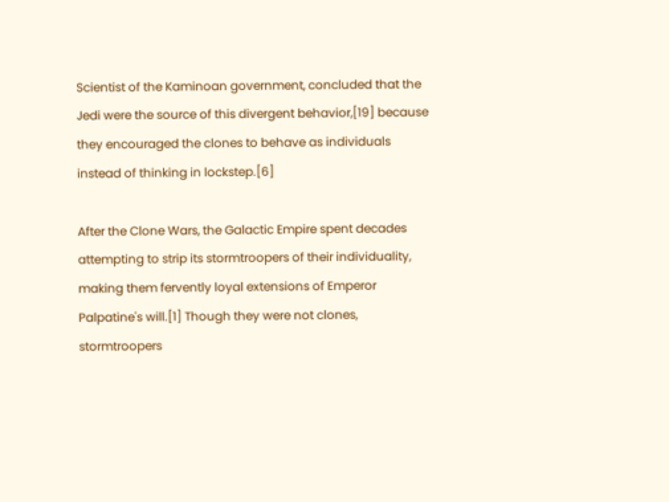Scientist of the Kaminoan government, concluded that the Jedi were the source of this divergent behavior,[19] because they encouraged the clones to behave as individuals instead of thinking in lockstep.[6]

After the Clone Wars, the Galactic Empire spent decades attempting to strip its stormtroopers of their individuality, making them fervently loyal extensions of Emperor Palpatine's will.[1] Though they were not clones, stormtroopers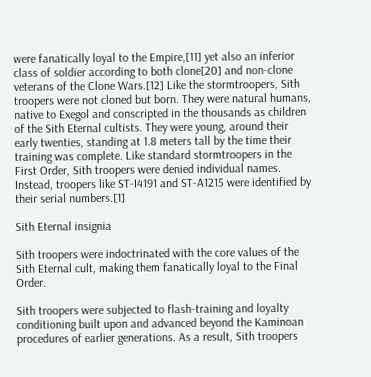were fanatically loyal to the Empire,[11] yet also an inferior class of soldier according to both clone[20] and non-clone veterans of the Clone Wars.[12] Like the stormtroopers, Sith troopers were not cloned but born. They were natural humans, native to Exegol and conscripted in the thousands as children of the Sith Eternal cultists. They were young, around their early twenties, standing at 1.8 meters tall by the time their training was complete. Like standard stormtroopers in the First Order, Sith troopers were denied individual names. Instead, troopers like ST-I4191 and ST-A1215 were identified by their serial numbers.[1]

Sith Eternal insignia

Sith troopers were indoctrinated with the core values of the Sith Eternal cult, making them fanatically loyal to the Final Order.

Sith troopers were subjected to flash-training and loyalty conditioning built upon and advanced beyond the Kaminoan procedures of earlier generations. As a result, Sith troopers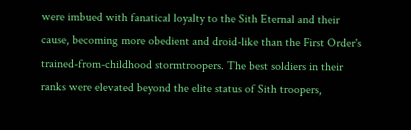were imbued with fanatical loyalty to the Sith Eternal and their cause, becoming more obedient and droid-like than the First Order's trained-from-childhood stormtroopers. The best soldiers in their ranks were elevated beyond the elite status of Sith troopers,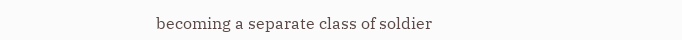becoming a separate class of soldier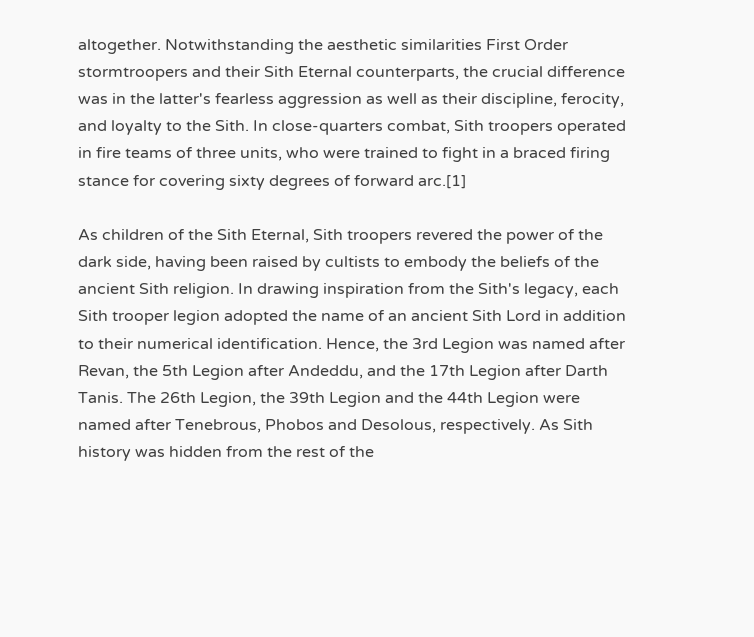altogether. Notwithstanding the aesthetic similarities First Order stormtroopers and their Sith Eternal counterparts, the crucial difference was in the latter's fearless aggression as well as their discipline, ferocity, and loyalty to the Sith. In close-quarters combat, Sith troopers operated in fire teams of three units, who were trained to fight in a braced firing stance for covering sixty degrees of forward arc.[1]

As children of the Sith Eternal, Sith troopers revered the power of the dark side, having been raised by cultists to embody the beliefs of the ancient Sith religion. In drawing inspiration from the Sith's legacy, each Sith trooper legion adopted the name of an ancient Sith Lord in addition to their numerical identification. Hence, the 3rd Legion was named after Revan, the 5th Legion after Andeddu, and the 17th Legion after Darth Tanis. The 26th Legion, the 39th Legion and the 44th Legion were named after Tenebrous, Phobos and Desolous, respectively. As Sith history was hidden from the rest of the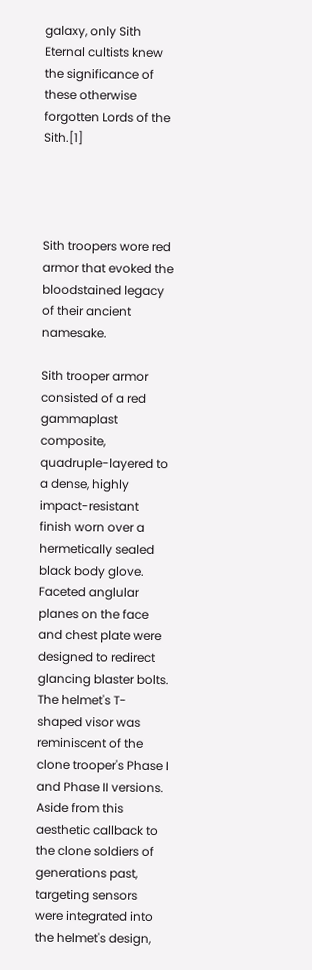galaxy, only Sith Eternal cultists knew the significance of these otherwise forgotten Lords of the Sith.[1]




Sith troopers wore red armor that evoked the bloodstained legacy of their ancient namesake.

Sith trooper armor consisted of a red gammaplast composite, quadruple-layered to a dense, highly impact-resistant finish worn over a hermetically sealed black body glove. Faceted anglular planes on the face and chest plate were designed to redirect glancing blaster bolts. The helmet's T-shaped visor was reminiscent of the clone trooper's Phase I and Phase II versions. Aside from this aesthetic callback to the clone soldiers of generations past, targeting sensors were integrated into the helmet's design,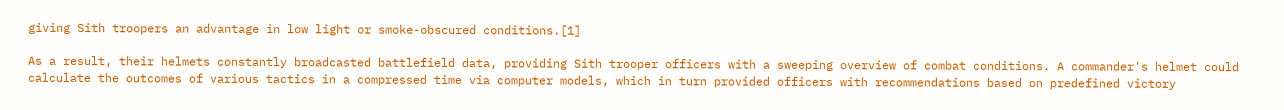giving Sith troopers an advantage in low light or smoke-obscured conditions.[1]

As a result, their helmets constantly broadcasted battlefield data, providing Sith trooper officers with a sweeping overview of combat conditions. A commander's helmet could calculate the outcomes of various tactics in a compressed time via computer models, which in turn provided officers with recommendations based on predefined victory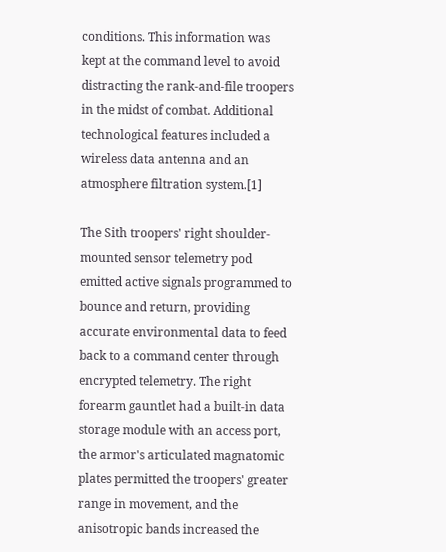conditions. This information was kept at the command level to avoid distracting the rank-and-file troopers in the midst of combat. Additional technological features included a wireless data antenna and an atmosphere filtration system.[1]

The Sith troopers' right shoulder-mounted sensor telemetry pod emitted active signals programmed to bounce and return, providing accurate environmental data to feed back to a command center through encrypted telemetry. The right forearm gauntlet had a built-in data storage module with an access port, the armor's articulated magnatomic plates permitted the troopers' greater range in movement, and the anisotropic bands increased the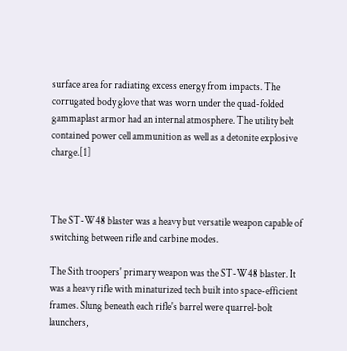surface area for radiating excess energy from impacts. The corrugated body glove that was worn under the quad-folded gammaplast armor had an internal atmosphere. The utility belt contained power cell ammunition as well as a detonite explosive charge.[1]



The ST-W48 blaster was a heavy but versatile weapon capable of switching between rifle and carbine modes.

The Sith troopers' primary weapon was the ST-W48 blaster. It was a heavy rifle with minaturized tech built into space-efficient frames. Slung beneath each rifle's barrel were quarrel-bolt launchers,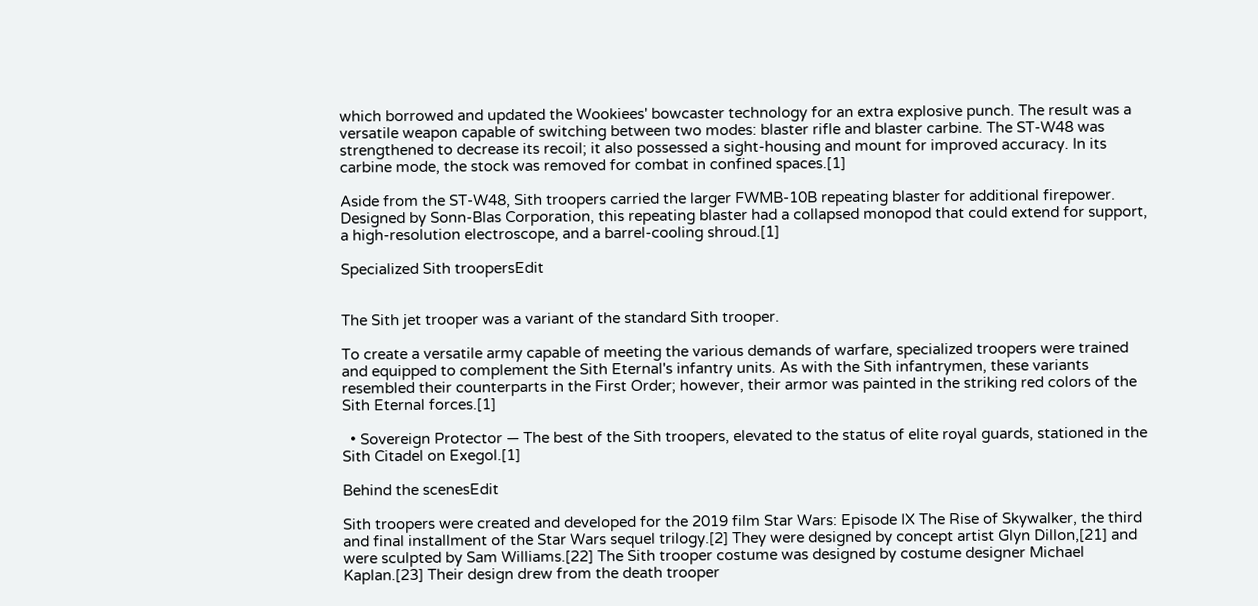which borrowed and updated the Wookiees' bowcaster technology for an extra explosive punch. The result was a versatile weapon capable of switching between two modes: blaster rifle and blaster carbine. The ST-W48 was strengthened to decrease its recoil; it also possessed a sight-housing and mount for improved accuracy. In its carbine mode, the stock was removed for combat in confined spaces.[1]

Aside from the ST-W48, Sith troopers carried the larger FWMB-10B repeating blaster for additional firepower. Designed by Sonn-Blas Corporation, this repeating blaster had a collapsed monopod that could extend for support, a high-resolution electroscope, and a barrel-cooling shroud.[1]

Specialized Sith troopersEdit


The Sith jet trooper was a variant of the standard Sith trooper.

To create a versatile army capable of meeting the various demands of warfare, specialized troopers were trained and equipped to complement the Sith Eternal's infantry units. As with the Sith infantrymen, these variants resembled their counterparts in the First Order; however, their armor was painted in the striking red colors of the Sith Eternal forces.[1]

  • Sovereign Protector — The best of the Sith troopers, elevated to the status of elite royal guards, stationed in the Sith Citadel on Exegol.[1]

Behind the scenesEdit

Sith troopers were created and developed for the 2019 film Star Wars: Episode IX The Rise of Skywalker, the third and final installment of the Star Wars sequel trilogy.[2] They were designed by concept artist Glyn Dillon,[21] and were sculpted by Sam Williams.[22] The Sith trooper costume was designed by costume designer Michael Kaplan.[23] Their design drew from the death trooper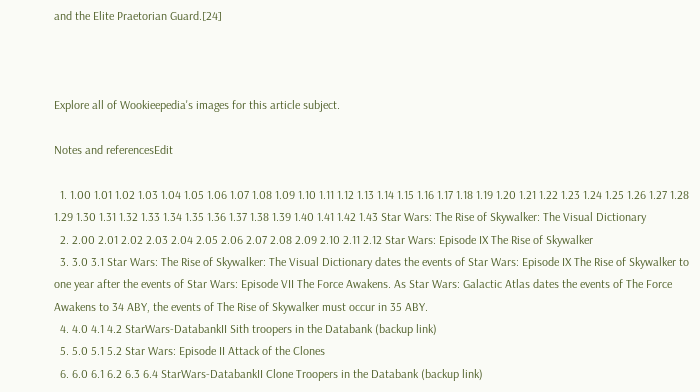and the Elite Praetorian Guard.[24]



Explore all of Wookieepedia's images for this article subject.

Notes and referencesEdit

  1. 1.00 1.01 1.02 1.03 1.04 1.05 1.06 1.07 1.08 1.09 1.10 1.11 1.12 1.13 1.14 1.15 1.16 1.17 1.18 1.19 1.20 1.21 1.22 1.23 1.24 1.25 1.26 1.27 1.28 1.29 1.30 1.31 1.32 1.33 1.34 1.35 1.36 1.37 1.38 1.39 1.40 1.41 1.42 1.43 Star Wars: The Rise of Skywalker: The Visual Dictionary
  2. 2.00 2.01 2.02 2.03 2.04 2.05 2.06 2.07 2.08 2.09 2.10 2.11 2.12 Star Wars: Episode IX The Rise of Skywalker
  3. 3.0 3.1 Star Wars: The Rise of Skywalker: The Visual Dictionary dates the events of Star Wars: Episode IX The Rise of Skywalker to one year after the events of Star Wars: Episode VII The Force Awakens. As Star Wars: Galactic Atlas dates the events of The Force Awakens to 34 ABY, the events of The Rise of Skywalker must occur in 35 ABY.
  4. 4.0 4.1 4.2 StarWars-DatabankII Sith troopers in the Databank (backup link)
  5. 5.0 5.1 5.2 Star Wars: Episode II Attack of the Clones
  6. 6.0 6.1 6.2 6.3 6.4 StarWars-DatabankII Clone Troopers in the Databank (backup link)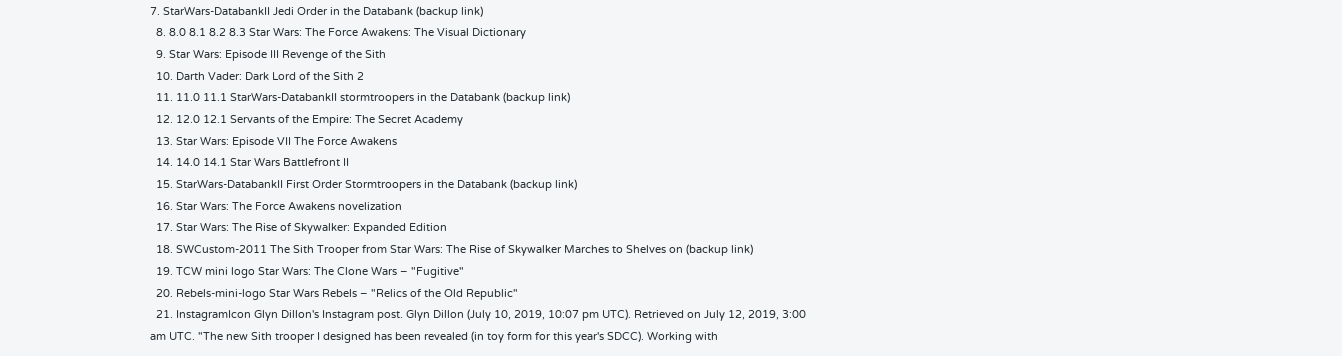7. StarWars-DatabankII Jedi Order in the Databank (backup link)
  8. 8.0 8.1 8.2 8.3 Star Wars: The Force Awakens: The Visual Dictionary
  9. Star Wars: Episode III Revenge of the Sith
  10. Darth Vader: Dark Lord of the Sith 2
  11. 11.0 11.1 StarWars-DatabankII stormtroopers in the Databank (backup link)
  12. 12.0 12.1 Servants of the Empire: The Secret Academy
  13. Star Wars: Episode VII The Force Awakens
  14. 14.0 14.1 Star Wars Battlefront II
  15. StarWars-DatabankII First Order Stormtroopers in the Databank (backup link)
  16. Star Wars: The Force Awakens novelization
  17. Star Wars: The Rise of Skywalker: Expanded Edition
  18. SWCustom-2011 The Sith Trooper from Star Wars: The Rise of Skywalker Marches to Shelves on (backup link)
  19. TCW mini logo Star Wars: The Clone Wars – "Fugitive"
  20. Rebels-mini-logo Star Wars Rebels – "Relics of the Old Republic"
  21. InstagramIcon Glyn Dillon's Instagram post. Glyn Dillon (July 10, 2019, 10:07 pm UTC). Retrieved on July 12, 2019, 3:00 am UTC. "The new Sith trooper I designed has been revealed (in toy form for this year's SDCC). Working with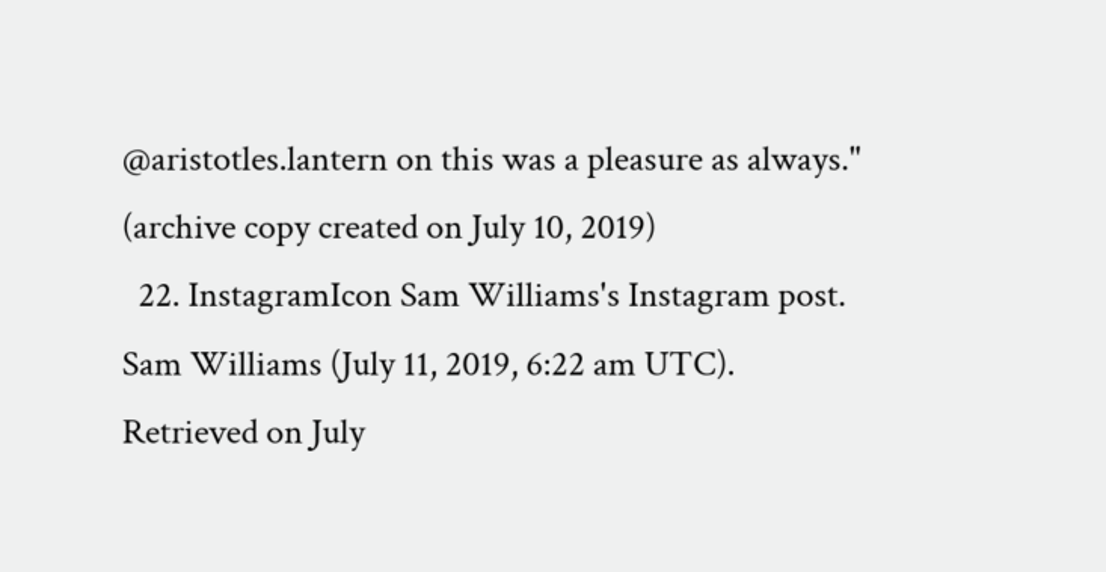@aristotles.lantern on this was a pleasure as always." (archive copy created on July 10, 2019)
  22. InstagramIcon Sam Williams's Instagram post. Sam Williams (July 11, 2019, 6:22 am UTC). Retrieved on July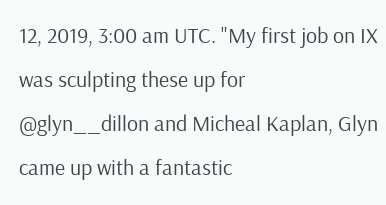12, 2019, 3:00 am UTC. "My first job on IX was sculpting these up for @glyn__dillon and Micheal Kaplan, Glyn came up with a fantastic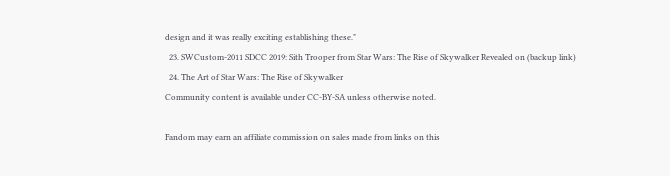design and it was really exciting establishing these."
  23. SWCustom-2011 SDCC 2019: Sith Trooper from Star Wars: The Rise of Skywalker Revealed on (backup link)
  24. The Art of Star Wars: The Rise of Skywalker
Community content is available under CC-BY-SA unless otherwise noted.

Fandom may earn an affiliate commission on sales made from links on this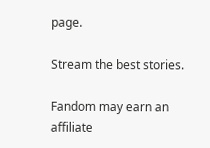page.

Stream the best stories.

Fandom may earn an affiliate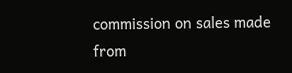commission on sales made from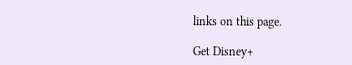links on this page.

Get Disney+